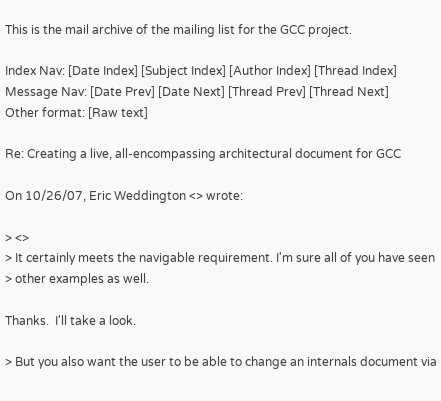This is the mail archive of the mailing list for the GCC project.

Index Nav: [Date Index] [Subject Index] [Author Index] [Thread Index]
Message Nav: [Date Prev] [Date Next] [Thread Prev] [Thread Next]
Other format: [Raw text]

Re: Creating a live, all-encompassing architectural document for GCC

On 10/26/07, Eric Weddington <> wrote:

> <>
> It certainly meets the navigable requirement. I'm sure all of you have seen
> other examples as well.

Thanks.  I'll take a look.

> But you also want the user to be able to change an internals document via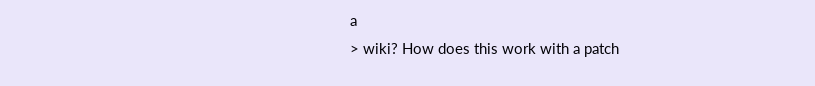a
> wiki? How does this work with a patch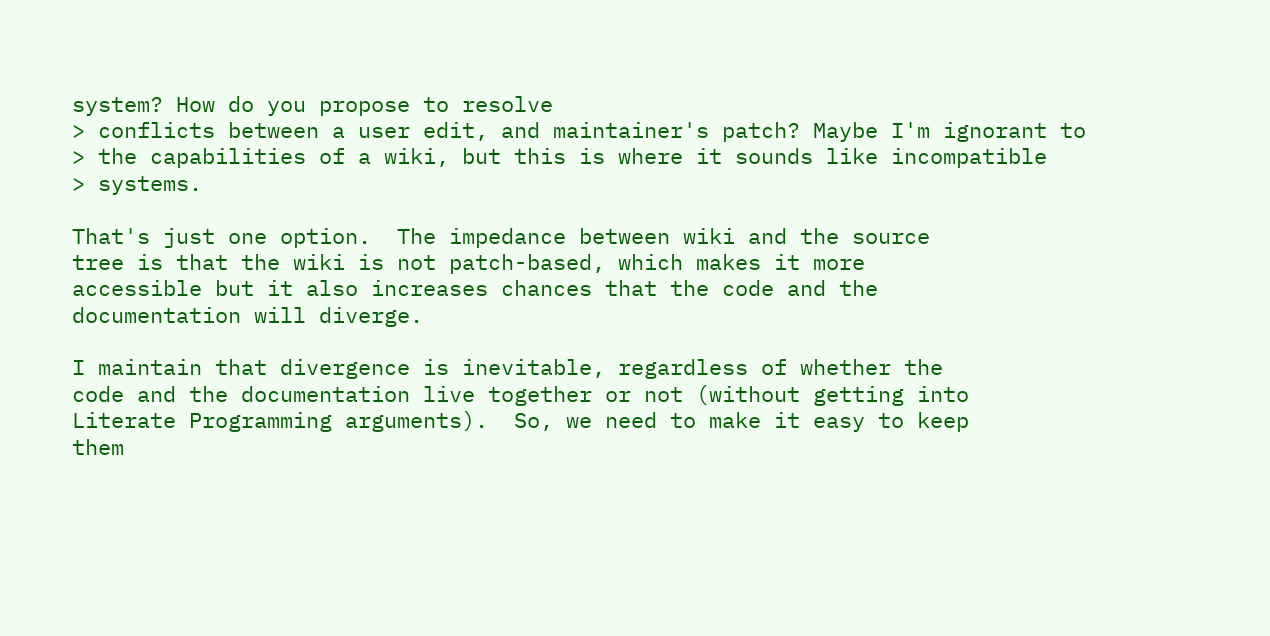system? How do you propose to resolve
> conflicts between a user edit, and maintainer's patch? Maybe I'm ignorant to
> the capabilities of a wiki, but this is where it sounds like incompatible
> systems.

That's just one option.  The impedance between wiki and the source
tree is that the wiki is not patch-based, which makes it more
accessible but it also increases chances that the code and the
documentation will diverge.

I maintain that divergence is inevitable, regardless of whether the
code and the documentation live together or not (without getting into
Literate Programming arguments).  So, we need to make it easy to keep
them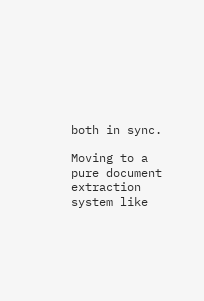both in sync.

Moving to a pure document extraction system like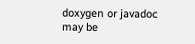doxygen or javadoc
may be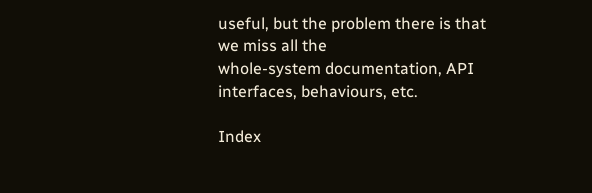useful, but the problem there is that we miss all the
whole-system documentation, API interfaces, behaviours, etc.

Index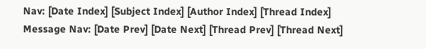Nav: [Date Index] [Subject Index] [Author Index] [Thread Index]
Message Nav: [Date Prev] [Date Next] [Thread Prev] [Thread Next]